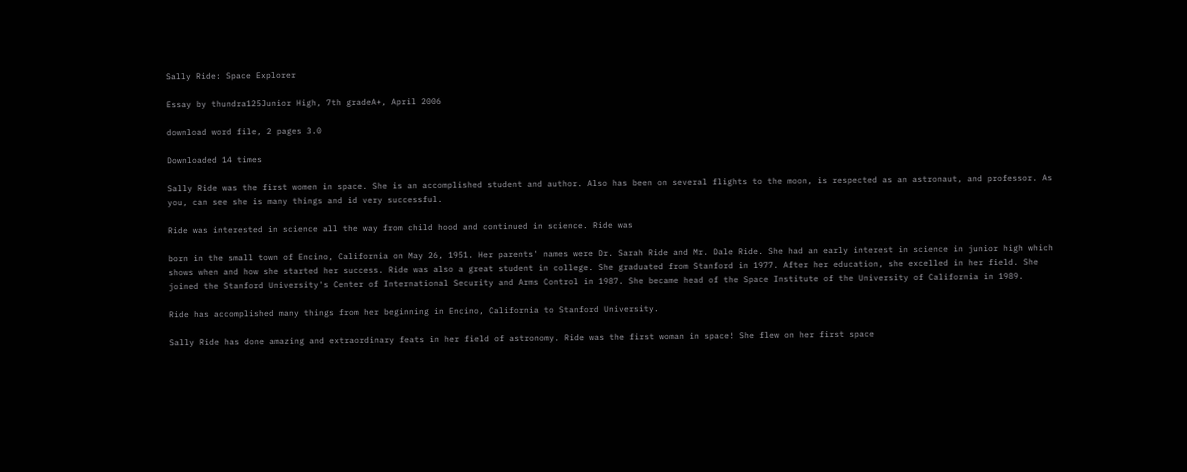Sally Ride: Space Explorer

Essay by thundra125Junior High, 7th gradeA+, April 2006

download word file, 2 pages 3.0

Downloaded 14 times

Sally Ride was the first women in space. She is an accomplished student and author. Also has been on several flights to the moon, is respected as an astronaut, and professor. As you, can see she is many things and id very successful.

Ride was interested in science all the way from child hood and continued in science. Ride was

born in the small town of Encino, California on May 26, 1951. Her parents' names were Dr. Sarah Ride and Mr. Dale Ride. She had an early interest in science in junior high which shows when and how she started her success. Ride was also a great student in college. She graduated from Stanford in 1977. After her education, she excelled in her field. She joined the Stanford University's Center of International Security and Arms Control in 1987. She became head of the Space Institute of the University of California in 1989.

Ride has accomplished many things from her beginning in Encino, California to Stanford University.

Sally Ride has done amazing and extraordinary feats in her field of astronomy. Ride was the first woman in space! She flew on her first space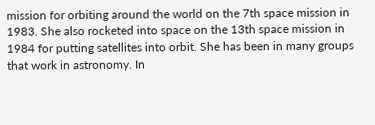mission for orbiting around the world on the 7th space mission in 1983. She also rocketed into space on the 13th space mission in 1984 for putting satellites into orbit. She has been in many groups that work in astronomy. In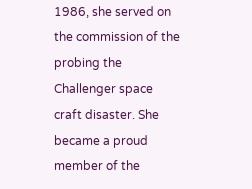1986, she served on the commission of the probing the Challenger space craft disaster. She became a proud member of the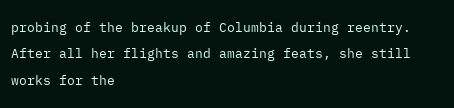probing of the breakup of Columbia during reentry. After all her flights and amazing feats, she still works for the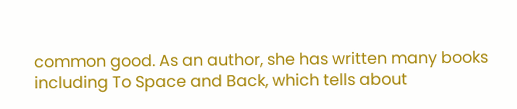common good. As an author, she has written many books including To Space and Back, which tells about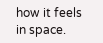how it feels in space.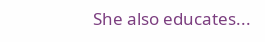She also educates...